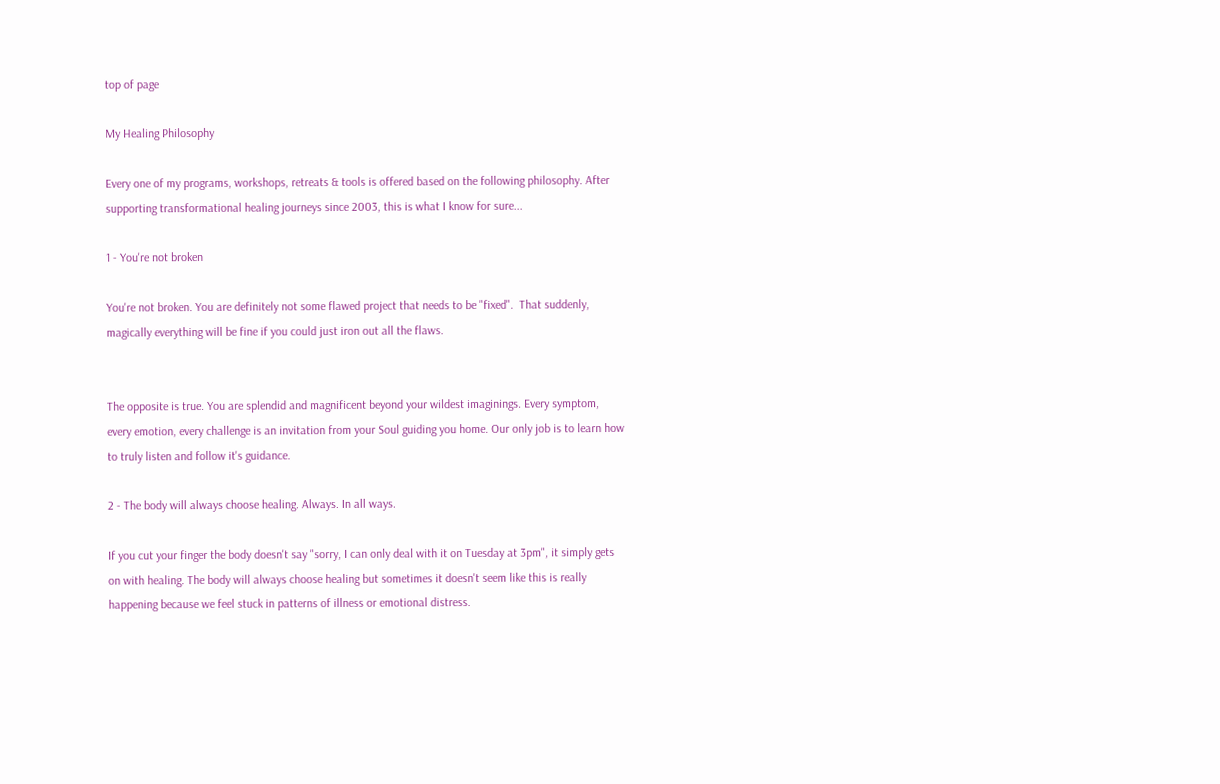top of page

My Healing Philosophy

Every one of my programs, workshops, retreats & tools is offered based on the following philosophy. After supporting transformational healing journeys since 2003, this is what I know for sure...

1 - You're not broken

You're not broken. You are definitely not some flawed project that needs to be "fixed".  That suddenly, magically everything will be fine if you could just iron out all the flaws.


The opposite is true. You are splendid and magnificent beyond your wildest imaginings. Every symptom, every emotion, every challenge is an invitation from your Soul guiding you home. Our only job is to learn how to truly listen and follow it's guidance.

2 - The body will always choose healing. Always. In all ways.

If you cut your finger the body doesn't say "sorry, I can only deal with it on Tuesday at 3pm", it simply gets on with healing. The body will always choose healing but sometimes it doesn't seem like this is really happening because we feel stuck in patterns of illness or emotional distress.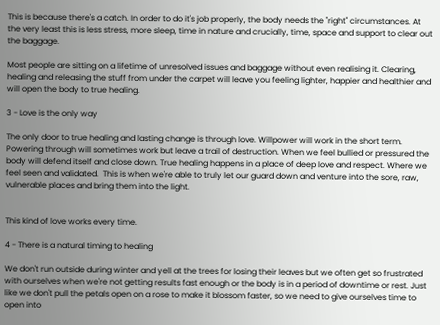This is because there's a catch. In order to do it's job properly, the body needs the "right" circumstances. At the very least this is less stress, more sleep, time in nature and crucially, time, space and support to clear out the baggage.

Most people are sitting on a lifetime of unresolved issues and baggage without even realising it. Clearing, healing and releasing the stuff from under the carpet will leave you feeling lighter, happier and healthier and will open the body to true healing.

3 - Love is the only way

The only door to true healing and lasting change is through love. Willpower will work in the short term. Powering through will sometimes work but leave a trail of destruction. When we feel bullied or pressured the body will defend itself and close down. True healing happens in a place of deep love and respect. Where we feel seen and validated.  This is when we're able to truly let our guard down and venture into the sore, raw, vulnerable places and bring them into the light.


This kind of love works every time.

4 - There is a natural timing to healing

We don't run outside during winter and yell at the trees for losing their leaves but we often get so frustrated with ourselves when we're not getting results fast enough or the body is in a period of downtime or rest. Just like we don't pull the petals open on a rose to make it blossom faster, so we need to give ourselves time to open into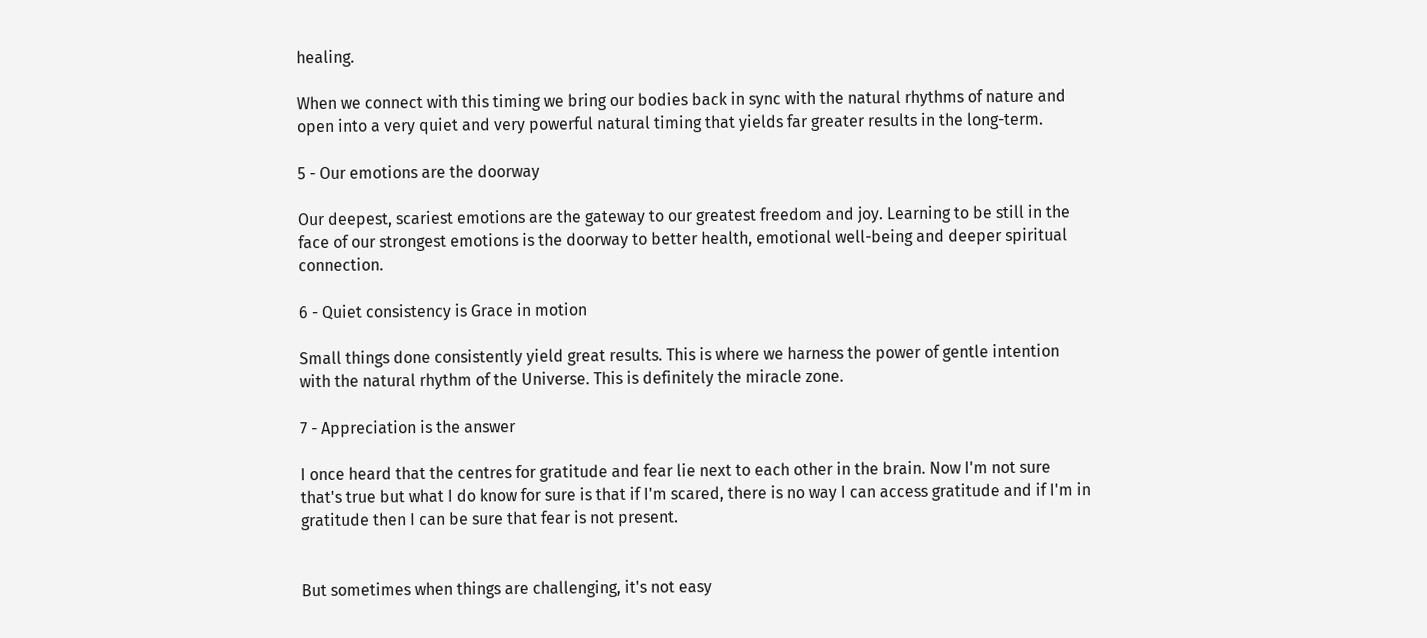healing.

When we connect with this timing we bring our bodies back in sync with the natural rhythms of nature and open into a very quiet and very powerful natural timing that yields far greater results in the long-term.

5 - Our emotions are the doorway

Our deepest, scariest emotions are the gateway to our greatest freedom and joy. Learning to be still in the face of our strongest emotions is the doorway to better health, emotional well-being and deeper spiritual connection.

6 - Quiet consistency is Grace in motion

Small things done consistently yield great results. This is where we harness the power of gentle intention with the natural rhythm of the Universe. This is definitely the miracle zone.

7 - Appreciation is the answer

I once heard that the centres for gratitude and fear lie next to each other in the brain. Now I'm not sure that's true but what I do know for sure is that if I'm scared, there is no way I can access gratitude and if I'm in gratitude then I can be sure that fear is not present.


But sometimes when things are challenging, it's not easy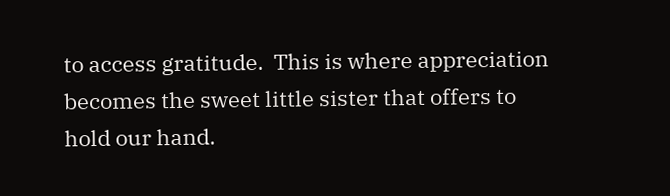to access gratitude.  This is where appreciation becomes the sweet little sister that offers to hold our hand.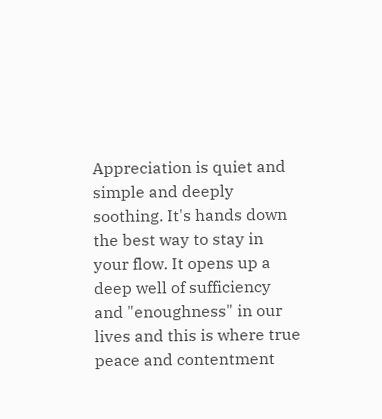Appreciation is quiet and simple and deeply soothing. It's hands down the best way to stay in your flow. It opens up a deep well of sufficiency and "enoughness" in our lives and this is where true peace and contentment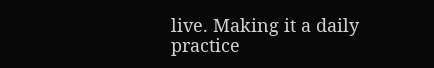live. Making it a daily practice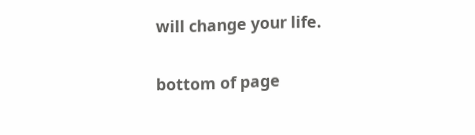will change your life.

bottom of page